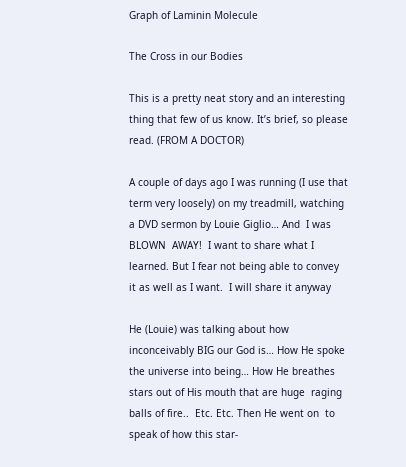Graph of Laminin Molecule

The Cross in our Bodies

This is a pretty neat story and an interesting thing that few of us know. It’s brief, so please read. (FROM A DOCTOR)

A couple of days ago I was running (I use that term very loosely) on my treadmill, watching a DVD sermon by Louie Giglio… And  I was BLOWN  AWAY!  I want to share what I learned. But I fear not being able to convey it as well as I want.  I will share it anyway

He (Louie) was talking about how inconceivably BIG our God is… How He spoke the universe into being… How He breathes stars out of His mouth that are huge  raging balls of fire..  Etc. Etc. Then He went on  to speak of how this star-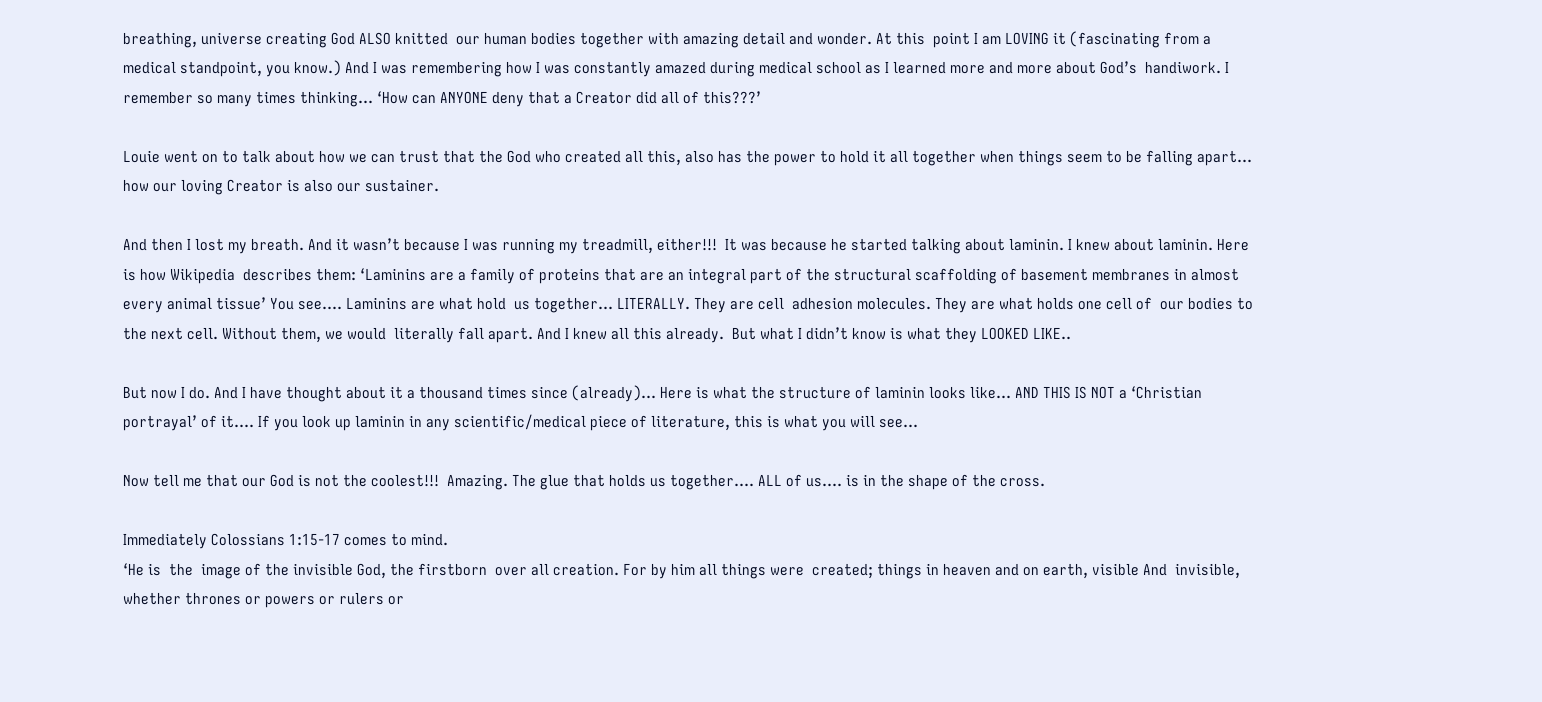breathing, universe creating God ALSO knitted  our human bodies together with amazing detail and wonder. At this  point I am LOVING it (fascinating from a  medical standpoint, you know.) And I was remembering how I was constantly amazed during medical school as I learned more and more about God’s  handiwork. I remember so many times thinking… ‘How can ANYONE deny that a Creator did all of this???’

Louie went on to talk about how we can trust that the God who created all this, also has the power to hold it all together when things seem to be falling apart… how our loving Creator is also our sustainer.

And then I lost my breath. And it wasn’t because I was running my treadmill, either!!!  It was because he started talking about laminin. I knew about laminin. Here is how Wikipedia  describes them: ‘Laminins are a family of proteins that are an integral part of the structural scaffolding of basement membranes in almost every animal tissue’ You see…. Laminins are what hold  us together… LITERALLY. They are cell  adhesion molecules. They are what holds one cell of  our bodies to the next cell. Without them, we would  literally fall apart. And I knew all this already.  But what I didn’t know is what they LOOKED LIKE..

But now I do. And I have thought about it a thousand times since (already)… Here is what the structure of laminin looks like… AND THIS IS NOT a ‘Christian  portrayal’ of it…. If you look up laminin in any scientific/medical piece of literature, this is what you will see…

Now tell me that our God is not the coolest!!!  Amazing. The glue that holds us together…. ALL of us…. is in the shape of the cross.

Immediately Colossians 1:15-17 comes to mind.
‘He is  the  image of the invisible God, the firstborn  over all creation. For by him all things were  created; things in heaven and on earth, visible And  invisible, whether thrones or powers or rulers or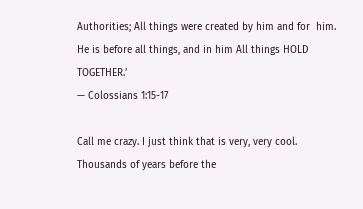Authorities; All things were created by him and for  him. He is before all things, and in him All things HOLD TOGETHER.’
— Colossians 1:15-17

Call me crazy. I just think that is very, very cool. Thousands of years before the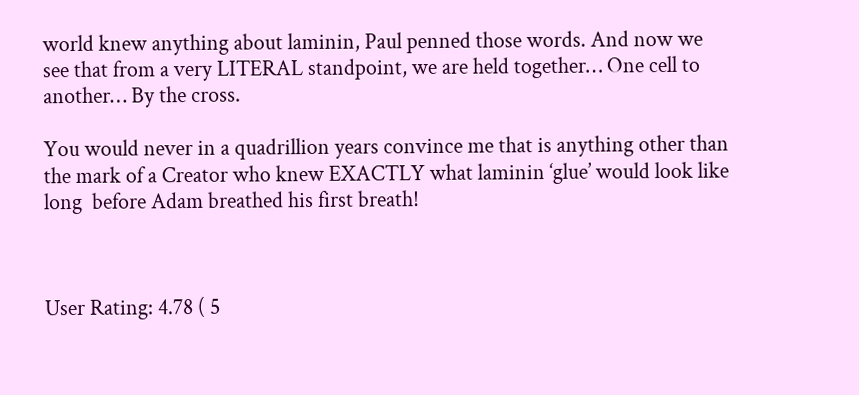world knew anything about laminin, Paul penned those words. And now we see that from a very LITERAL standpoint, we are held together… One cell to another… By the cross.

You would never in a quadrillion years convince me that is anything other than the mark of a Creator who knew EXACTLY what laminin ‘glue’ would look like long  before Adam breathed his first breath!



User Rating: 4.78 ( 5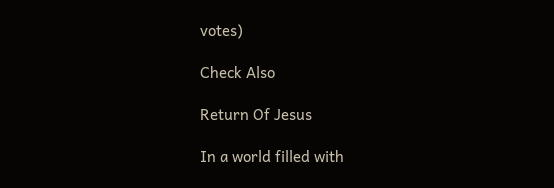votes)

Check Also

Return Of Jesus

In a world filled with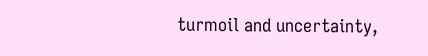turmoil and uncertainty,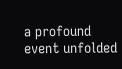a profound event unfolded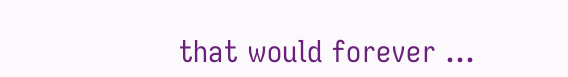that would forever …